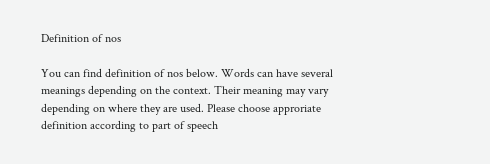Definition of nos

You can find definition of nos below. Words can have several meanings depending on the context. Their meaning may vary depending on where they are used. Please choose approriate definition according to part of speech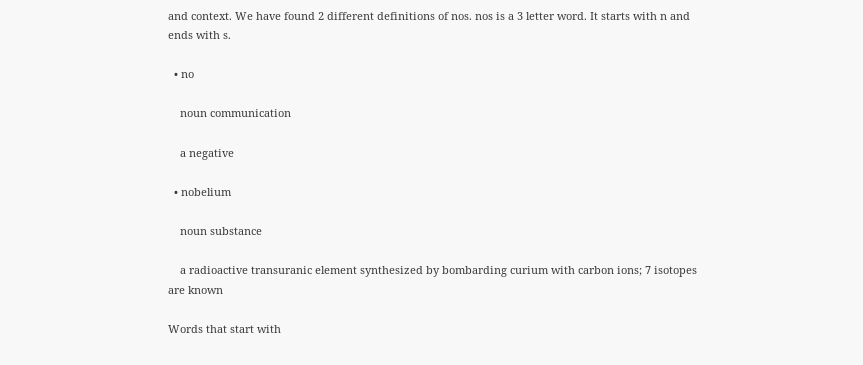and context. We have found 2 different definitions of nos. nos is a 3 letter word. It starts with n and ends with s.

  • no

    noun communication

    a negative

  • nobelium

    noun substance

    a radioactive transuranic element synthesized by bombarding curium with carbon ions; 7 isotopes are known

Words that start with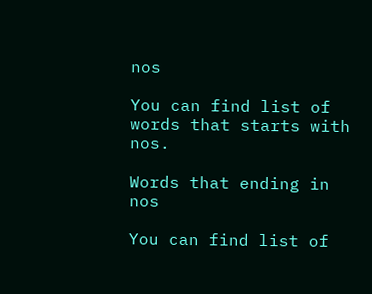nos

You can find list of words that starts with nos.

Words that ending in nos

You can find list of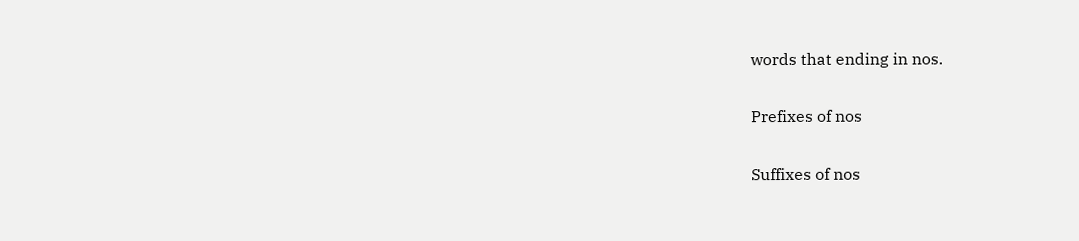words that ending in nos.

Prefixes of nos

Suffixes of nos